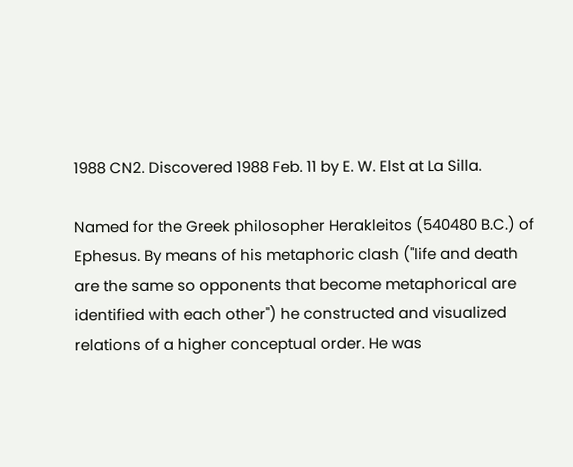1988 CN2. Discovered 1988 Feb. 11 by E. W. Elst at La Silla.

Named for the Greek philosopher Herakleitos (540480 B.C.) of Ephesus. By means of his metaphoric clash ("life and death are the same so opponents that become metaphorical are identified with each other") he constructed and visualized relations of a higher conceptual order. He was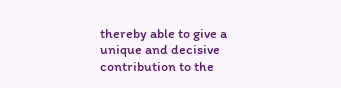thereby able to give a unique and decisive contribution to the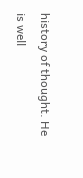history of thought. He is well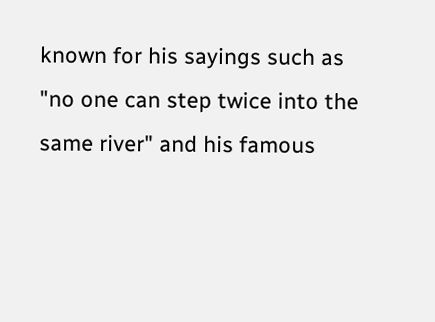known for his sayings such as "no one can step twice into the same river" and his famous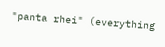"panta rhei" (everything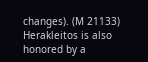changes). (M 21133) Herakleitos is also honored by a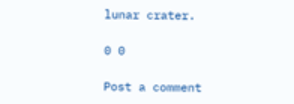lunar crater.

0 0

Post a comment